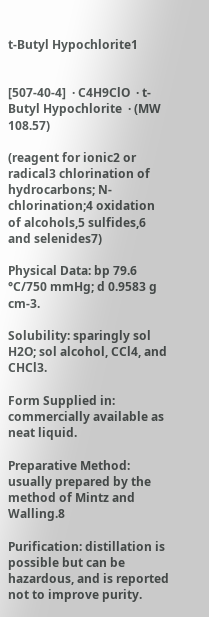t-Butyl Hypochlorite1


[507-40-4]  · C4H9ClO  · t-Butyl Hypochlorite  · (MW 108.57)

(reagent for ionic2 or radical3 chlorination of hydrocarbons; N-chlorination;4 oxidation of alcohols,5 sulfides,6 and selenides7)

Physical Data: bp 79.6 °C/750 mmHg; d 0.9583 g cm-3.

Solubility: sparingly sol H2O; sol alcohol, CCl4, and CHCl3.

Form Supplied in: commercially available as neat liquid.

Preparative Method: usually prepared by the method of Mintz and Walling.8

Purification: distillation is possible but can be hazardous, and is reported not to improve purity.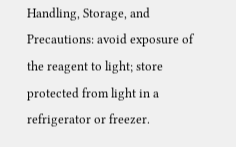Handling, Storage, and Precautions: avoid exposure of the reagent to light; store protected from light in a refrigerator or freezer.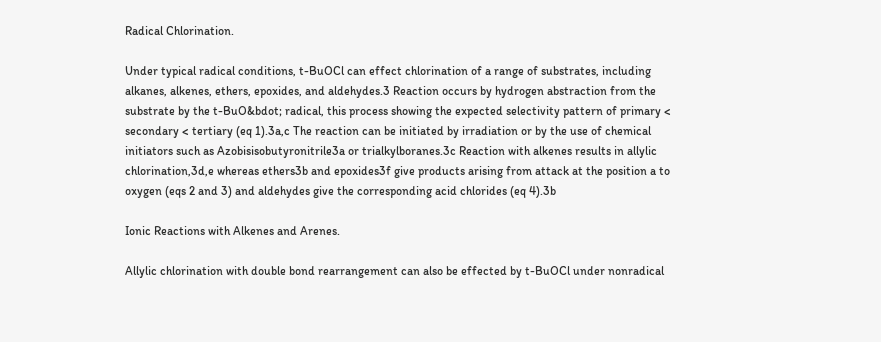Radical Chlorination.

Under typical radical conditions, t-BuOCl can effect chlorination of a range of substrates, including alkanes, alkenes, ethers, epoxides, and aldehydes.3 Reaction occurs by hydrogen abstraction from the substrate by the t-BuO&bdot; radical, this process showing the expected selectivity pattern of primary < secondary < tertiary (eq 1).3a,c The reaction can be initiated by irradiation or by the use of chemical initiators such as Azobisisobutyronitrile3a or trialkylboranes.3c Reaction with alkenes results in allylic chlorination,3d,e whereas ethers3b and epoxides3f give products arising from attack at the position a to oxygen (eqs 2 and 3) and aldehydes give the corresponding acid chlorides (eq 4).3b

Ionic Reactions with Alkenes and Arenes.

Allylic chlorination with double bond rearrangement can also be effected by t-BuOCl under nonradical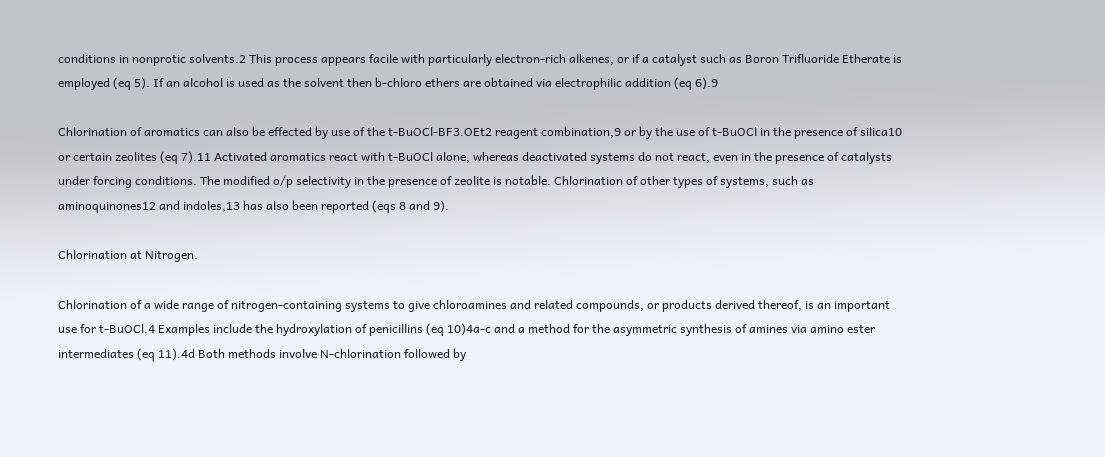conditions in nonprotic solvents.2 This process appears facile with particularly electron-rich alkenes, or if a catalyst such as Boron Trifluoride Etherate is employed (eq 5). If an alcohol is used as the solvent then b-chloro ethers are obtained via electrophilic addition (eq 6).9

Chlorination of aromatics can also be effected by use of the t-BuOCl-BF3.OEt2 reagent combination,9 or by the use of t-BuOCl in the presence of silica10 or certain zeolites (eq 7).11 Activated aromatics react with t-BuOCl alone, whereas deactivated systems do not react, even in the presence of catalysts under forcing conditions. The modified o/p selectivity in the presence of zeolite is notable. Chlorination of other types of systems, such as aminoquinones12 and indoles,13 has also been reported (eqs 8 and 9).

Chlorination at Nitrogen.

Chlorination of a wide range of nitrogen-containing systems to give chloroamines and related compounds, or products derived thereof, is an important use for t-BuOCl.4 Examples include the hydroxylation of penicillins (eq 10)4a-c and a method for the asymmetric synthesis of amines via amino ester intermediates (eq 11).4d Both methods involve N-chlorination followed by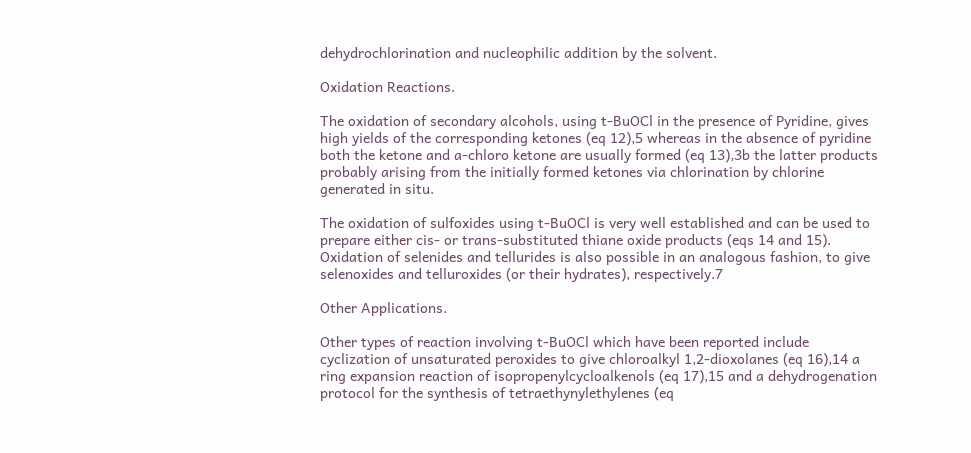dehydrochlorination and nucleophilic addition by the solvent.

Oxidation Reactions.

The oxidation of secondary alcohols, using t-BuOCl in the presence of Pyridine, gives high yields of the corresponding ketones (eq 12),5 whereas in the absence of pyridine both the ketone and a-chloro ketone are usually formed (eq 13),3b the latter products probably arising from the initially formed ketones via chlorination by chlorine generated in situ.

The oxidation of sulfoxides using t-BuOCl is very well established and can be used to prepare either cis- or trans-substituted thiane oxide products (eqs 14 and 15). Oxidation of selenides and tellurides is also possible in an analogous fashion, to give selenoxides and telluroxides (or their hydrates), respectively.7

Other Applications.

Other types of reaction involving t-BuOCl which have been reported include cyclization of unsaturated peroxides to give chloroalkyl 1,2-dioxolanes (eq 16),14 a ring expansion reaction of isopropenylcycloalkenols (eq 17),15 and a dehydrogenation protocol for the synthesis of tetraethynylethylenes (eq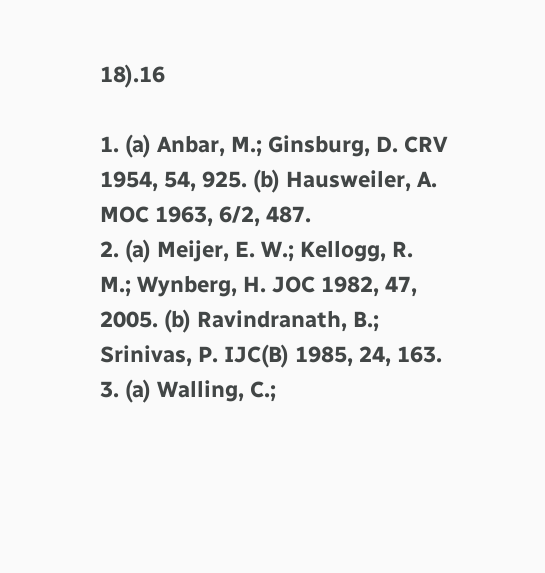18).16

1. (a) Anbar, M.; Ginsburg, D. CRV 1954, 54, 925. (b) Hausweiler, A. MOC 1963, 6/2, 487.
2. (a) Meijer, E. W.; Kellogg, R. M.; Wynberg, H. JOC 1982, 47, 2005. (b) Ravindranath, B.; Srinivas, P. IJC(B) 1985, 24, 163.
3. (a) Walling, C.;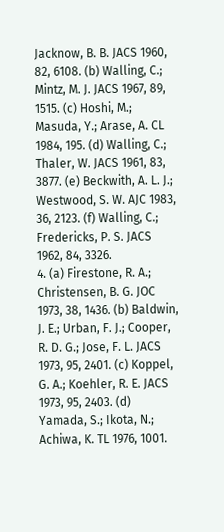Jacknow, B. B. JACS 1960, 82, 6108. (b) Walling, C.; Mintz, M. J. JACS 1967, 89, 1515. (c) Hoshi, M.; Masuda, Y.; Arase, A. CL 1984, 195. (d) Walling, C.; Thaler, W. JACS 1961, 83, 3877. (e) Beckwith, A. L. J.; Westwood, S. W. AJC 1983, 36, 2123. (f) Walling, C.; Fredericks, P. S. JACS 1962, 84, 3326.
4. (a) Firestone, R. A.; Christensen, B. G. JOC 1973, 38, 1436. (b) Baldwin, J. E.; Urban, F. J.; Cooper, R. D. G.; Jose, F. L. JACS 1973, 95, 2401. (c) Koppel, G. A.; Koehler, R. E. JACS 1973, 95, 2403. (d) Yamada, S.; Ikota, N.; Achiwa, K. TL 1976, 1001.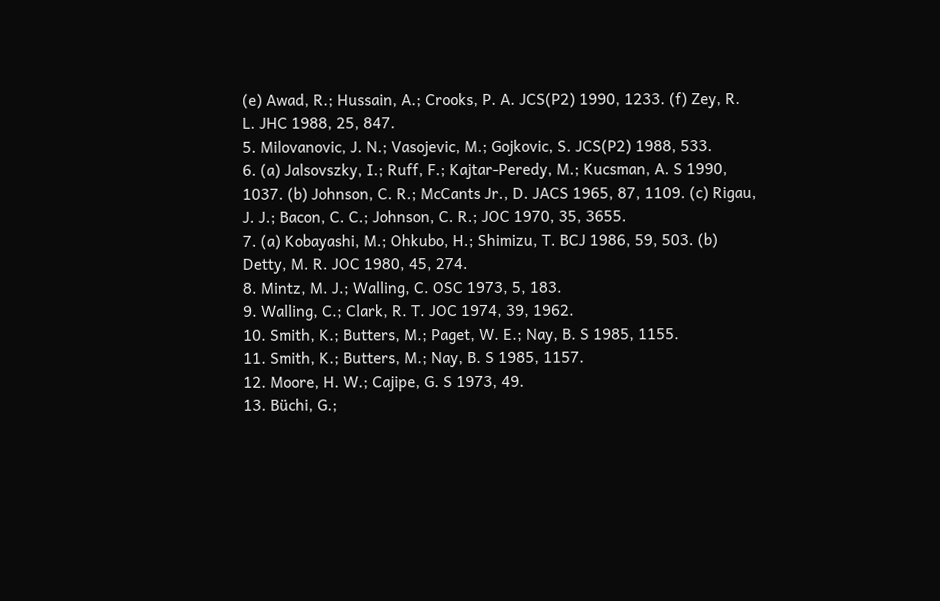(e) Awad, R.; Hussain, A.; Crooks, P. A. JCS(P2) 1990, 1233. (f) Zey, R. L. JHC 1988, 25, 847.
5. Milovanovic, J. N.; Vasojevic, M.; Gojkovic, S. JCS(P2) 1988, 533.
6. (a) Jalsovszky, I.; Ruff, F.; Kajtar-Peredy, M.; Kucsman, A. S 1990, 1037. (b) Johnson, C. R.; McCants Jr., D. JACS 1965, 87, 1109. (c) Rigau, J. J.; Bacon, C. C.; Johnson, C. R.; JOC 1970, 35, 3655.
7. (a) Kobayashi, M.; Ohkubo, H.; Shimizu, T. BCJ 1986, 59, 503. (b) Detty, M. R. JOC 1980, 45, 274.
8. Mintz, M. J.; Walling, C. OSC 1973, 5, 183.
9. Walling, C.; Clark, R. T. JOC 1974, 39, 1962.
10. Smith, K.; Butters, M.; Paget, W. E.; Nay, B. S 1985, 1155.
11. Smith, K.; Butters, M.; Nay, B. S 1985, 1157.
12. Moore, H. W.; Cajipe, G. S 1973, 49.
13. Büchi, G.;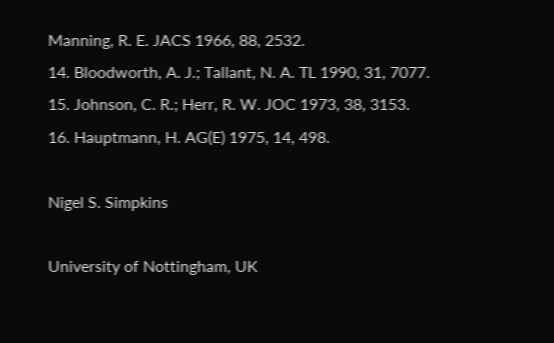Manning, R. E. JACS 1966, 88, 2532.
14. Bloodworth, A. J.; Tallant, N. A. TL 1990, 31, 7077.
15. Johnson, C. R.; Herr, R. W. JOC 1973, 38, 3153.
16. Hauptmann, H. AG(E) 1975, 14, 498.

Nigel S. Simpkins

University of Nottingham, UK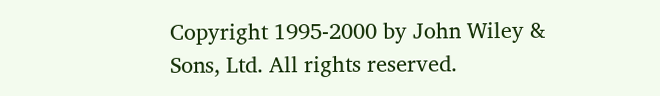Copyright 1995-2000 by John Wiley & Sons, Ltd. All rights reserved.